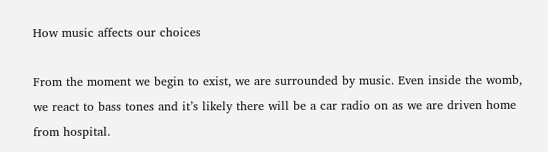How music affects our choices

From the moment we begin to exist, we are surrounded by music. Even inside the womb, we react to bass tones and it’s likely there will be a car radio on as we are driven home from hospital.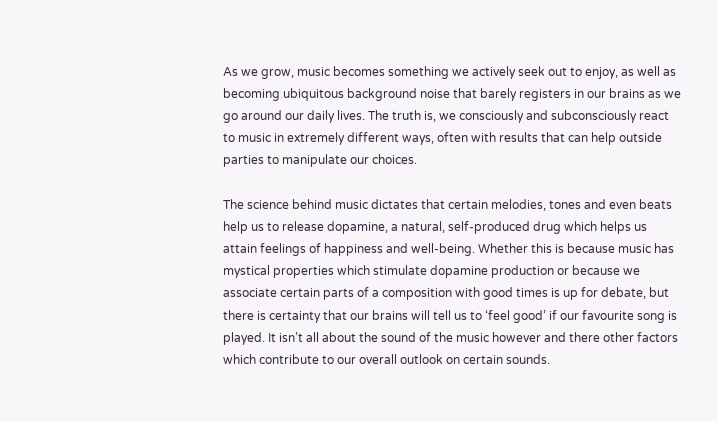As we grow, music becomes something we actively seek out to enjoy, as well as becoming ubiquitous background noise that barely registers in our brains as we go around our daily lives. The truth is, we consciously and subconsciously react to music in extremely different ways, often with results that can help outside parties to manipulate our choices.

The science behind music dictates that certain melodies, tones and even beats help us to release dopamine, a natural, self-produced drug which helps us attain feelings of happiness and well-being. Whether this is because music has mystical properties which stimulate dopamine production or because we associate certain parts of a composition with good times is up for debate, but there is certainty that our brains will tell us to ‘feel good’ if our favourite song is played. It isn’t all about the sound of the music however and there other factors which contribute to our overall outlook on certain sounds.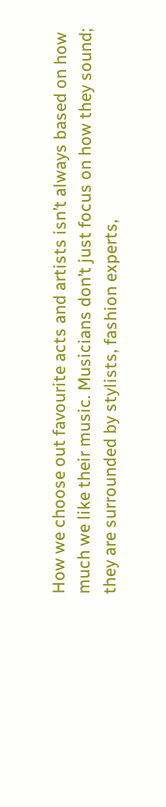How we choose out favourite acts and artists isn’t always based on how much we like their music. Musicians don’t just focus on how they sound; they are surrounded by stylists, fashion experts,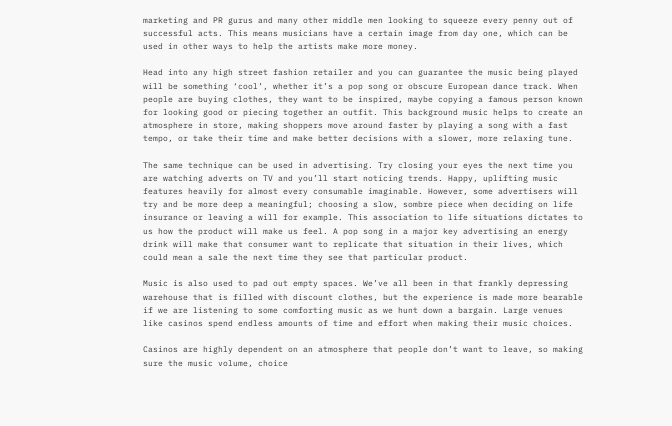marketing and PR gurus and many other middle men looking to squeeze every penny out of successful acts. This means musicians have a certain image from day one, which can be used in other ways to help the artists make more money.

Head into any high street fashion retailer and you can guarantee the music being played will be something ‘cool’, whether it’s a pop song or obscure European dance track. When people are buying clothes, they want to be inspired, maybe copying a famous person known for looking good or piecing together an outfit. This background music helps to create an atmosphere in store, making shoppers move around faster by playing a song with a fast tempo, or take their time and make better decisions with a slower, more relaxing tune.

The same technique can be used in advertising. Try closing your eyes the next time you are watching adverts on TV and you’ll start noticing trends. Happy, uplifting music features heavily for almost every consumable imaginable. However, some advertisers will try and be more deep a meaningful; choosing a slow, sombre piece when deciding on life insurance or leaving a will for example. This association to life situations dictates to us how the product will make us feel. A pop song in a major key advertising an energy drink will make that consumer want to replicate that situation in their lives, which could mean a sale the next time they see that particular product.

Music is also used to pad out empty spaces. We’ve all been in that frankly depressing warehouse that is filled with discount clothes, but the experience is made more bearable if we are listening to some comforting music as we hunt down a bargain. Large venues like casinos spend endless amounts of time and effort when making their music choices.

Casinos are highly dependent on an atmosphere that people don’t want to leave, so making sure the music volume, choice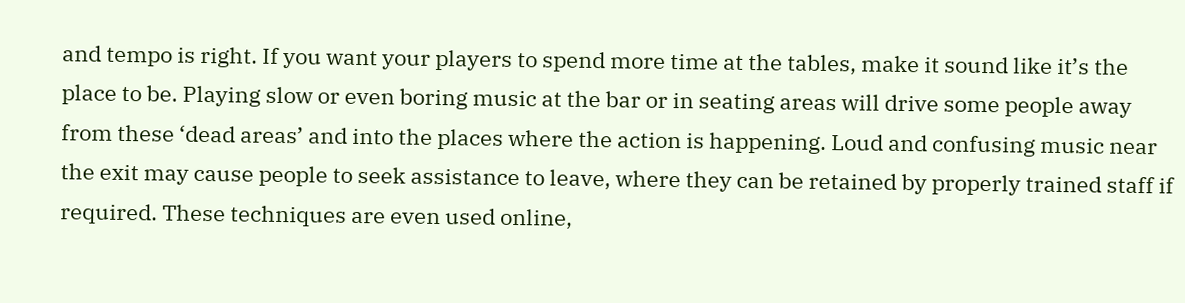and tempo is right. If you want your players to spend more time at the tables, make it sound like it’s the place to be. Playing slow or even boring music at the bar or in seating areas will drive some people away from these ‘dead areas’ and into the places where the action is happening. Loud and confusing music near the exit may cause people to seek assistance to leave, where they can be retained by properly trained staff if required. These techniques are even used online,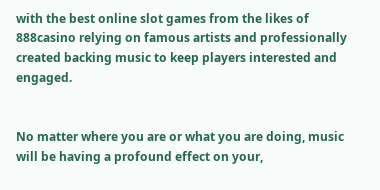with the best online slot games from the likes of 888casino relying on famous artists and professionally created backing music to keep players interested and engaged.


No matter where you are or what you are doing, music will be having a profound effect on your,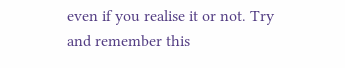even if you realise it or not. Try and remember this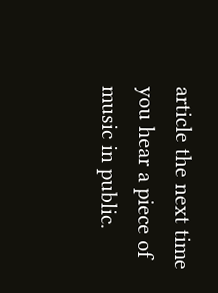article the next time you hear a piece of music in public.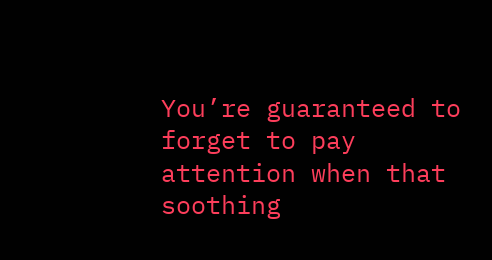You’re guaranteed to forget to pay attention when that soothing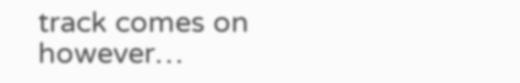track comes on however…